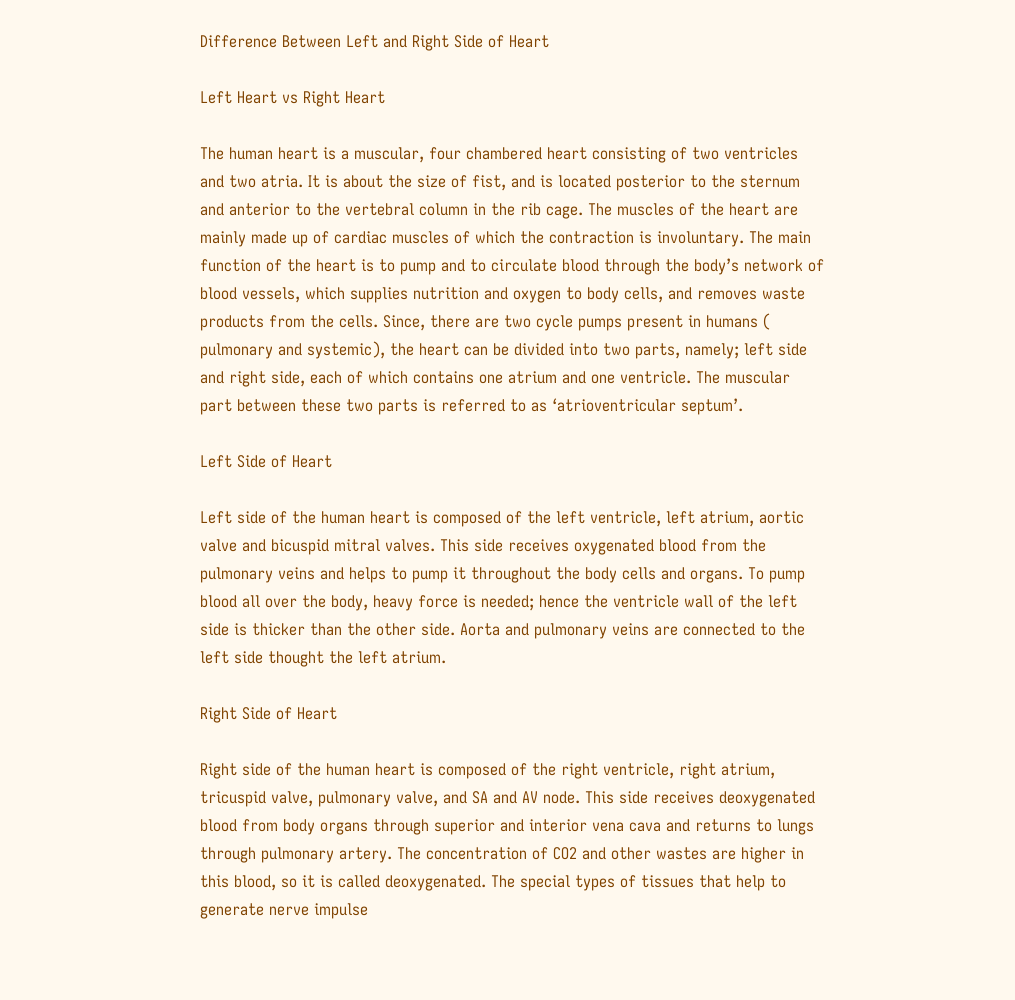Difference Between Left and Right Side of Heart

Left Heart vs Right Heart

The human heart is a muscular, four chambered heart consisting of two ventricles and two atria. It is about the size of fist, and is located posterior to the sternum and anterior to the vertebral column in the rib cage. The muscles of the heart are mainly made up of cardiac muscles of which the contraction is involuntary. The main function of the heart is to pump and to circulate blood through the body’s network of blood vessels, which supplies nutrition and oxygen to body cells, and removes waste products from the cells. Since, there are two cycle pumps present in humans ( pulmonary and systemic), the heart can be divided into two parts, namely; left side and right side, each of which contains one atrium and one ventricle. The muscular part between these two parts is referred to as ‘atrioventricular septum’.

Left Side of Heart

Left side of the human heart is composed of the left ventricle, left atrium, aortic valve and bicuspid mitral valves. This side receives oxygenated blood from the pulmonary veins and helps to pump it throughout the body cells and organs. To pump blood all over the body, heavy force is needed; hence the ventricle wall of the left side is thicker than the other side. Aorta and pulmonary veins are connected to the left side thought the left atrium.

Right Side of Heart

Right side of the human heart is composed of the right ventricle, right atrium, tricuspid valve, pulmonary valve, and SA and AV node. This side receives deoxygenated blood from body organs through superior and interior vena cava and returns to lungs through pulmonary artery. The concentration of CO2 and other wastes are higher in this blood, so it is called deoxygenated. The special types of tissues that help to generate nerve impulse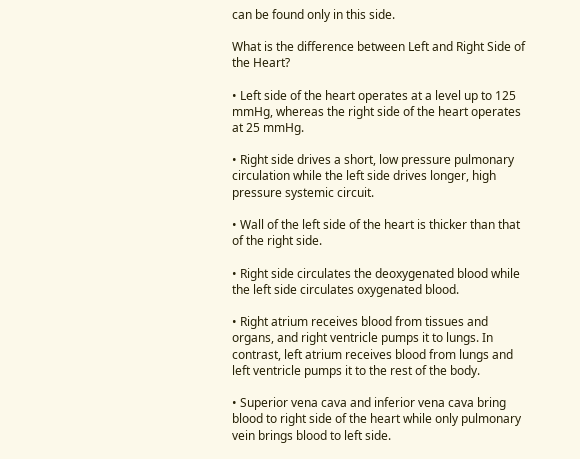can be found only in this side.

What is the difference between Left and Right Side of the Heart?

• Left side of the heart operates at a level up to 125 mmHg, whereas the right side of the heart operates at 25 mmHg.

• Right side drives a short, low pressure pulmonary circulation while the left side drives longer, high pressure systemic circuit.

• Wall of the left side of the heart is thicker than that of the right side.

• Right side circulates the deoxygenated blood while the left side circulates oxygenated blood.

• Right atrium receives blood from tissues and organs, and right ventricle pumps it to lungs. In contrast, left atrium receives blood from lungs and left ventricle pumps it to the rest of the body.

• Superior vena cava and inferior vena cava bring blood to right side of the heart while only pulmonary vein brings blood to left side.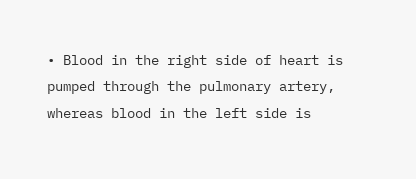• Blood in the right side of heart is pumped through the pulmonary artery, whereas blood in the left side is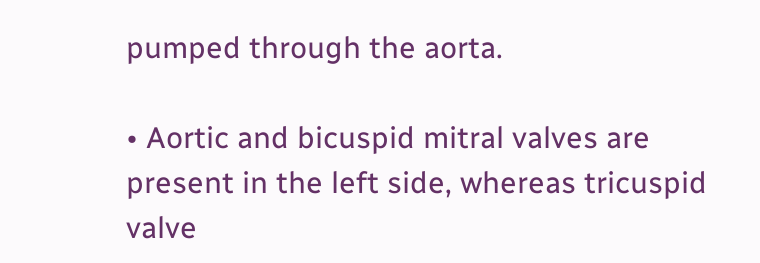pumped through the aorta.

• Aortic and bicuspid mitral valves are present in the left side, whereas tricuspid valve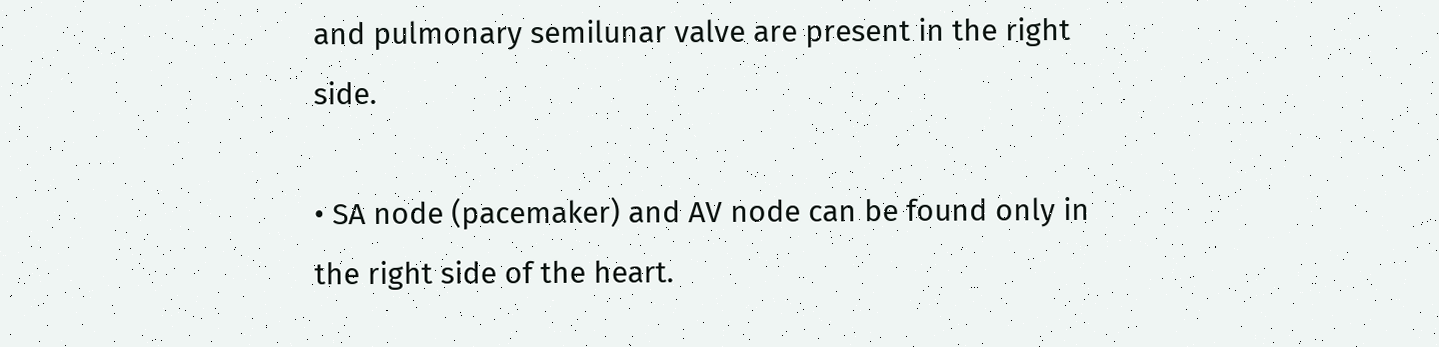and pulmonary semilunar valve are present in the right side.

• SA node (pacemaker) and AV node can be found only in the right side of the heart.